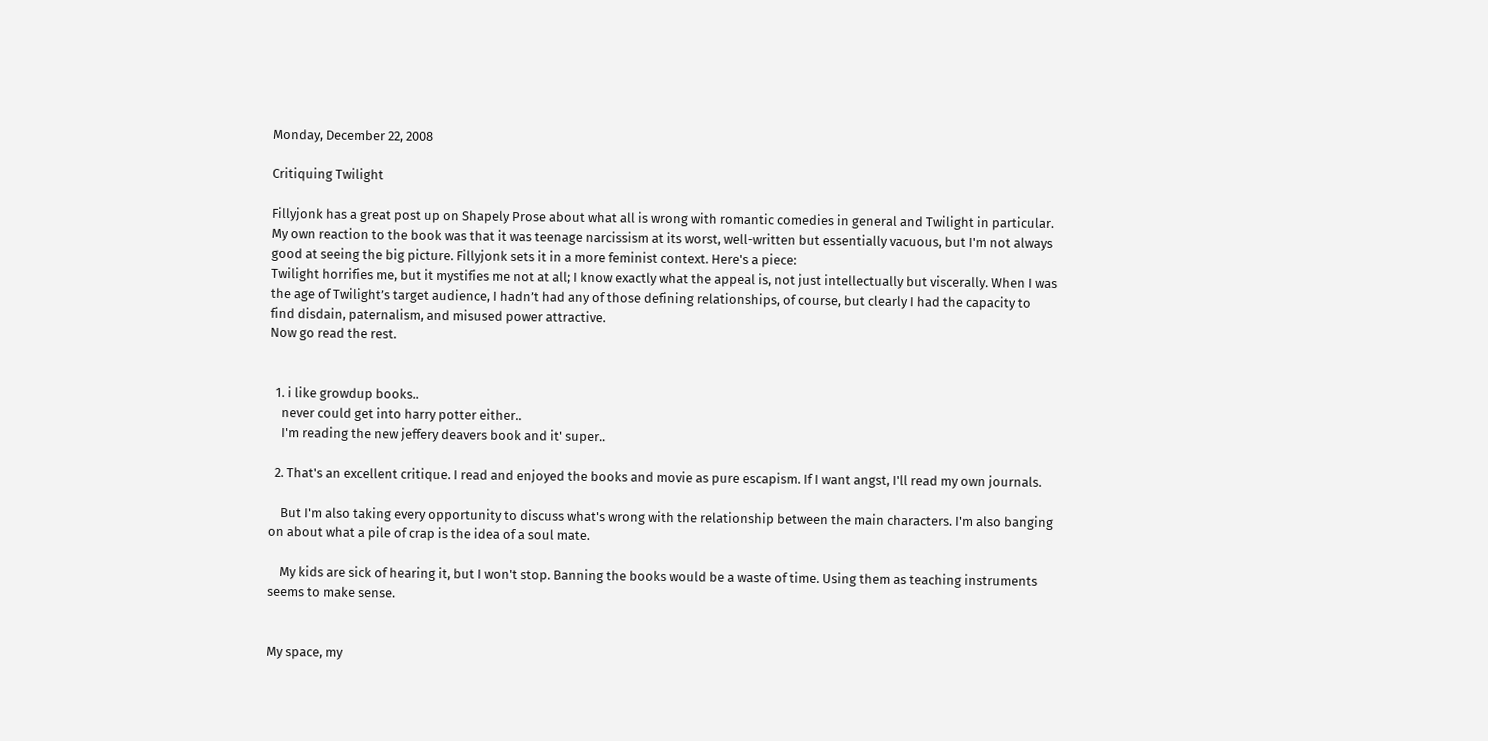Monday, December 22, 2008

Critiquing Twilight

Fillyjonk has a great post up on Shapely Prose about what all is wrong with romantic comedies in general and Twilight in particular. My own reaction to the book was that it was teenage narcissism at its worst, well-written but essentially vacuous, but I'm not always good at seeing the big picture. Fillyjonk sets it in a more feminist context. Here's a piece:
Twilight horrifies me, but it mystifies me not at all; I know exactly what the appeal is, not just intellectually but viscerally. When I was the age of Twilight’s target audience, I hadn’t had any of those defining relationships, of course, but clearly I had the capacity to find disdain, paternalism, and misused power attractive.
Now go read the rest.


  1. i like growdup books..
    never could get into harry potter either..
    I'm reading the new jeffery deavers book and it' super..

  2. That's an excellent critique. I read and enjoyed the books and movie as pure escapism. If I want angst, I'll read my own journals.

    But I'm also taking every opportunity to discuss what's wrong with the relationship between the main characters. I'm also banging on about what a pile of crap is the idea of a soul mate.

    My kids are sick of hearing it, but I won't stop. Banning the books would be a waste of time. Using them as teaching instruments seems to make sense.


My space, my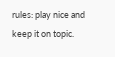rules: play nice and keep it on topic.